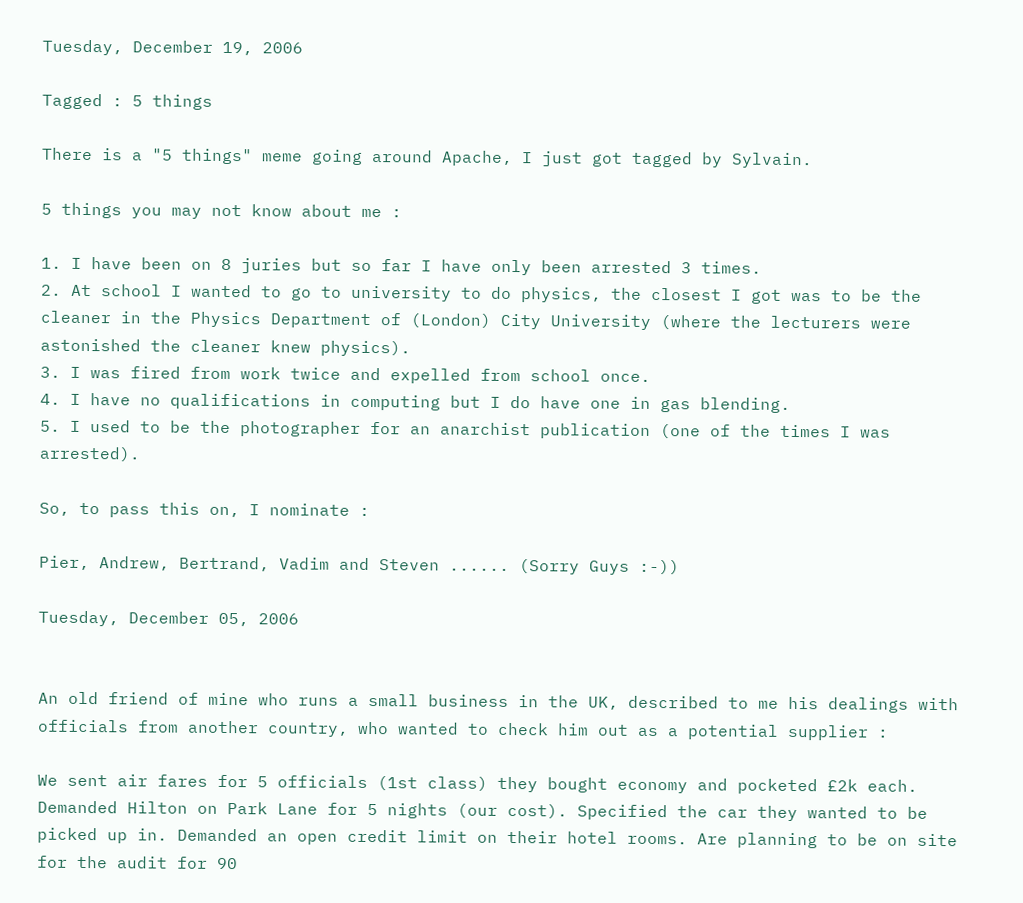Tuesday, December 19, 2006

Tagged : 5 things

There is a "5 things" meme going around Apache, I just got tagged by Sylvain.

5 things you may not know about me :

1. I have been on 8 juries but so far I have only been arrested 3 times.
2. At school I wanted to go to university to do physics, the closest I got was to be the cleaner in the Physics Department of (London) City University (where the lecturers were astonished the cleaner knew physics).
3. I was fired from work twice and expelled from school once.
4. I have no qualifications in computing but I do have one in gas blending.
5. I used to be the photographer for an anarchist publication (one of the times I was arrested).

So, to pass this on, I nominate :

Pier, Andrew, Bertrand, Vadim and Steven ...... (Sorry Guys :-))

Tuesday, December 05, 2006


An old friend of mine who runs a small business in the UK, described to me his dealings with officials from another country, who wanted to check him out as a potential supplier :

We sent air fares for 5 officials (1st class) they bought economy and pocketed £2k each. Demanded Hilton on Park Lane for 5 nights (our cost). Specified the car they wanted to be picked up in. Demanded an open credit limit on their hotel rooms. Are planning to be on site for the audit for 90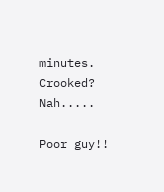minutes. Crooked? Nah.....

Poor guy!!